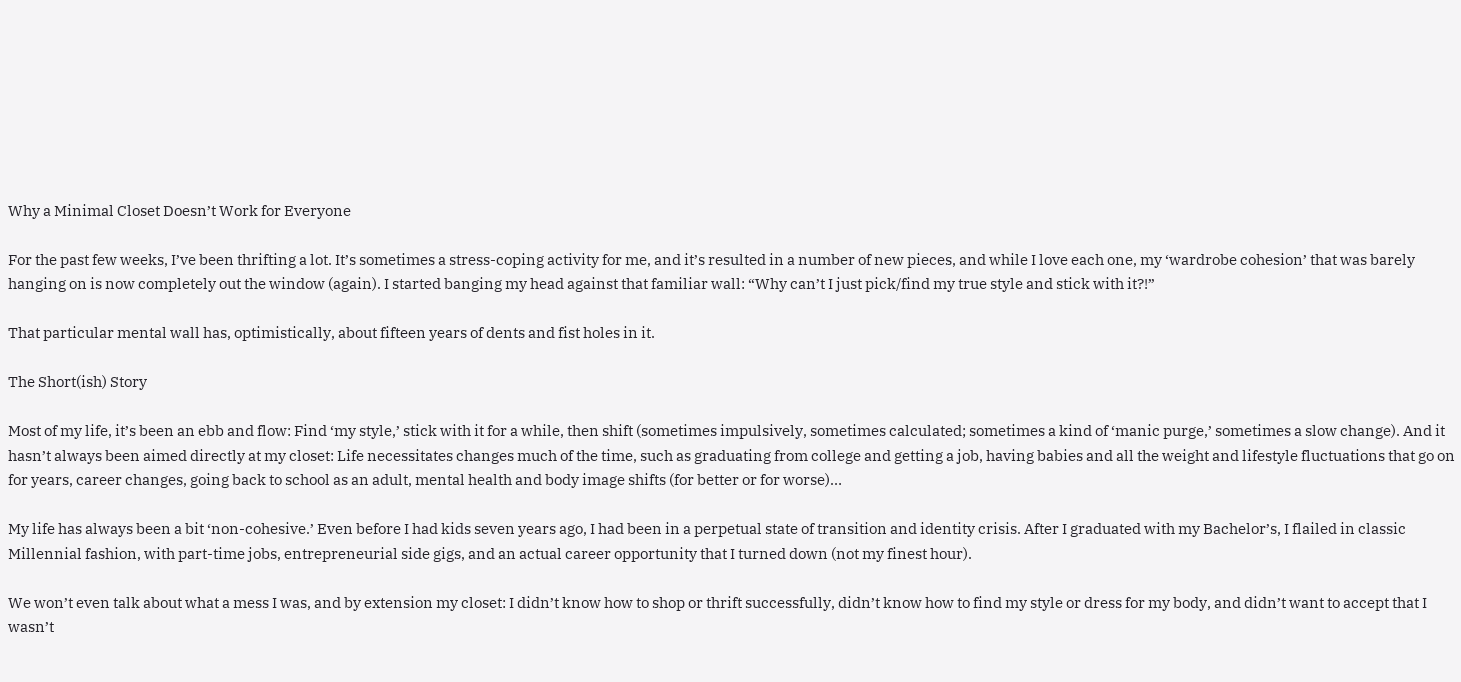Why a Minimal Closet Doesn’t Work for Everyone

For the past few weeks, I’ve been thrifting a lot. It’s sometimes a stress-coping activity for me, and it’s resulted in a number of new pieces, and while I love each one, my ‘wardrobe cohesion’ that was barely hanging on is now completely out the window (again). I started banging my head against that familiar wall: “Why can’t I just pick/find my true style and stick with it?!”

That particular mental wall has, optimistically, about fifteen years of dents and fist holes in it.

The Short(ish) Story

Most of my life, it’s been an ebb and flow: Find ‘my style,’ stick with it for a while, then shift (sometimes impulsively, sometimes calculated; sometimes a kind of ‘manic purge,’ sometimes a slow change). And it hasn’t always been aimed directly at my closet: Life necessitates changes much of the time, such as graduating from college and getting a job, having babies and all the weight and lifestyle fluctuations that go on for years, career changes, going back to school as an adult, mental health and body image shifts (for better or for worse)…

My life has always been a bit ‘non-cohesive.’ Even before I had kids seven years ago, I had been in a perpetual state of transition and identity crisis. After I graduated with my Bachelor’s, I flailed in classic Millennial fashion, with part-time jobs, entrepreneurial side gigs, and an actual career opportunity that I turned down (not my finest hour).

We won’t even talk about what a mess I was, and by extension my closet: I didn’t know how to shop or thrift successfully, didn’t know how to find my style or dress for my body, and didn’t want to accept that I wasn’t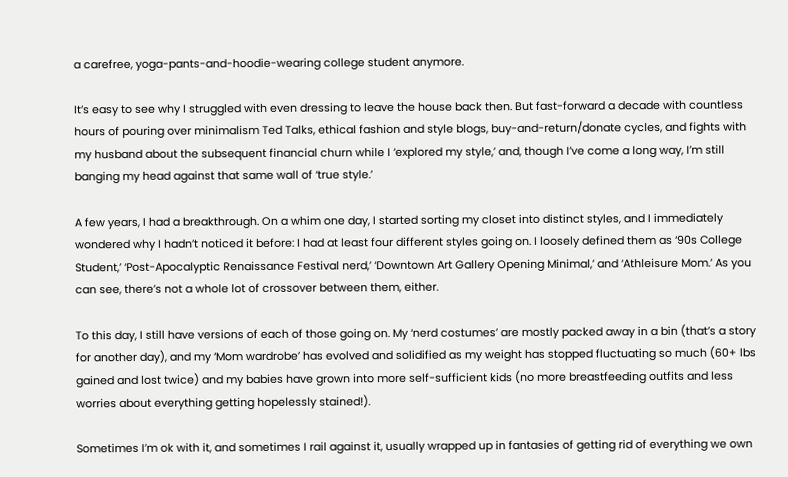a carefree, yoga-pants-and-hoodie-wearing college student anymore.

It’s easy to see why I struggled with even dressing to leave the house back then. But fast-forward a decade with countless hours of pouring over minimalism Ted Talks, ethical fashion and style blogs, buy-and-return/donate cycles, and fights with my husband about the subsequent financial churn while I ‘explored my style,’ and, though I’ve come a long way, I’m still banging my head against that same wall of ‘true style.’

A few years, I had a breakthrough. On a whim one day, I started sorting my closet into distinct styles, and I immediately wondered why I hadn’t noticed it before: I had at least four different styles going on. I loosely defined them as ‘90s College Student,’ ‘Post-Apocalyptic Renaissance Festival nerd,’ ‘Downtown Art Gallery Opening Minimal,’ and ‘Athleisure Mom.’ As you can see, there’s not a whole lot of crossover between them, either.

To this day, I still have versions of each of those going on. My ‘nerd costumes’ are mostly packed away in a bin (that’s a story for another day), and my ‘Mom wardrobe’ has evolved and solidified as my weight has stopped fluctuating so much (60+ lbs gained and lost twice) and my babies have grown into more self-sufficient kids (no more breastfeeding outfits and less worries about everything getting hopelessly stained!).

Sometimes I’m ok with it, and sometimes I rail against it, usually wrapped up in fantasies of getting rid of everything we own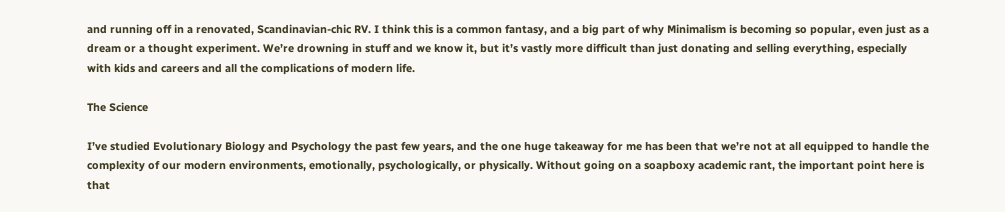and running off in a renovated, Scandinavian-chic RV. I think this is a common fantasy, and a big part of why Minimalism is becoming so popular, even just as a dream or a thought experiment. We’re drowning in stuff and we know it, but it’s vastly more difficult than just donating and selling everything, especially with kids and careers and all the complications of modern life.

The Science

I’ve studied Evolutionary Biology and Psychology the past few years, and the one huge takeaway for me has been that we’re not at all equipped to handle the complexity of our modern environments, emotionally, psychologically, or physically. Without going on a soapboxy academic rant, the important point here is that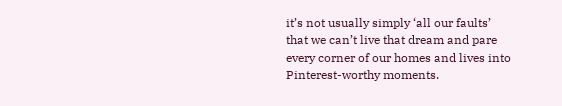it’s not usually simply ‘all our faults’ that we can’t live that dream and pare every corner of our homes and lives into Pinterest-worthy moments.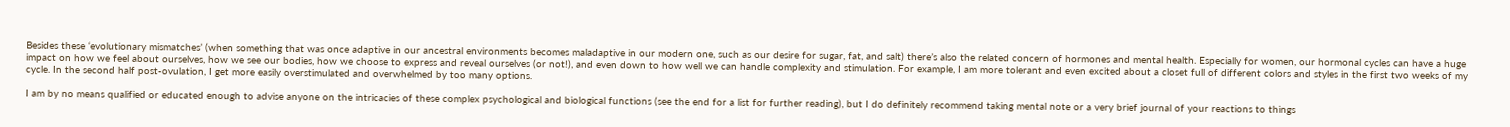Besides these ‘evolutionary mismatches’ (when something that was once adaptive in our ancestral environments becomes maladaptive in our modern one, such as our desire for sugar, fat, and salt) there’s also the related concern of hormones and mental health. Especially for women, our hormonal cycles can have a huge impact on how we feel about ourselves, how we see our bodies, how we choose to express and reveal ourselves (or not!), and even down to how well we can handle complexity and stimulation. For example, I am more tolerant and even excited about a closet full of different colors and styles in the first two weeks of my cycle. In the second half post-ovulation, I get more easily overstimulated and overwhelmed by too many options.

I am by no means qualified or educated enough to advise anyone on the intricacies of these complex psychological and biological functions (see the end for a list for further reading), but I do definitely recommend taking mental note or a very brief journal of your reactions to things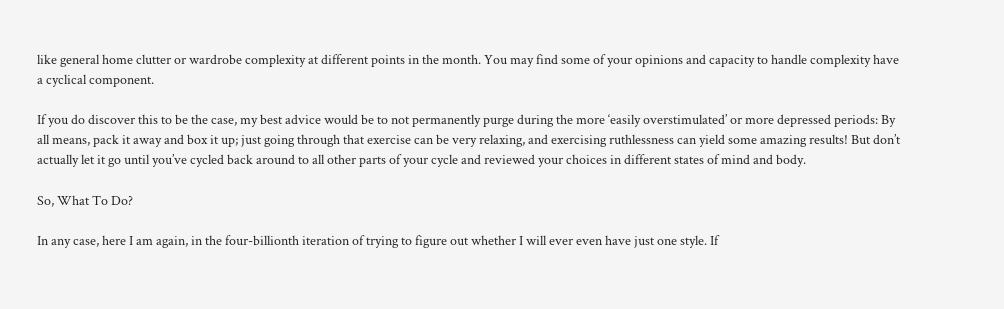like general home clutter or wardrobe complexity at different points in the month. You may find some of your opinions and capacity to handle complexity have a cyclical component.

If you do discover this to be the case, my best advice would be to not permanently purge during the more ‘easily overstimulated’ or more depressed periods: By all means, pack it away and box it up; just going through that exercise can be very relaxing, and exercising ruthlessness can yield some amazing results! But don’t actually let it go until you’ve cycled back around to all other parts of your cycle and reviewed your choices in different states of mind and body.

So, What To Do?

In any case, here I am again, in the four-billionth iteration of trying to figure out whether I will ever even have just one style. If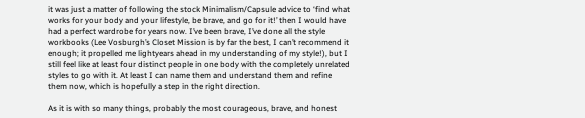it was just a matter of following the stock Minimalism/Capsule advice to ‘find what works for your body and your lifestyle, be brave, and go for it!’ then I would have had a perfect wardrobe for years now. I’ve been brave, I’ve done all the style workbooks (Lee Vosburgh’s Closet Mission is by far the best, I can’t recommend it enough; it propelled me lightyears ahead in my understanding of my style!), but I still feel like at least four distinct people in one body with the completely unrelated styles to go with it. At least I can name them and understand them and refine them now, which is hopefully a step in the right direction.

As it is with so many things, probably the most courageous, brave, and honest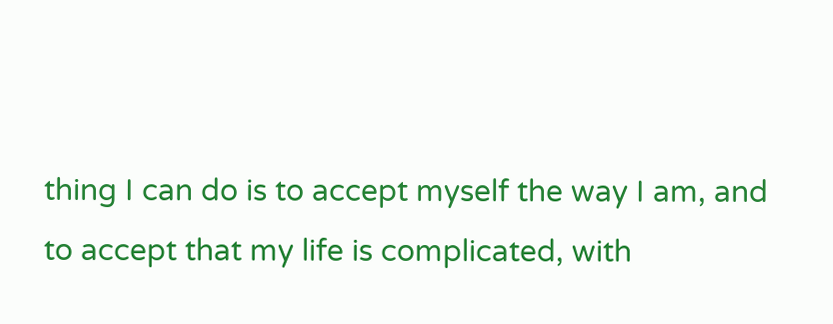thing I can do is to accept myself the way I am, and to accept that my life is complicated, with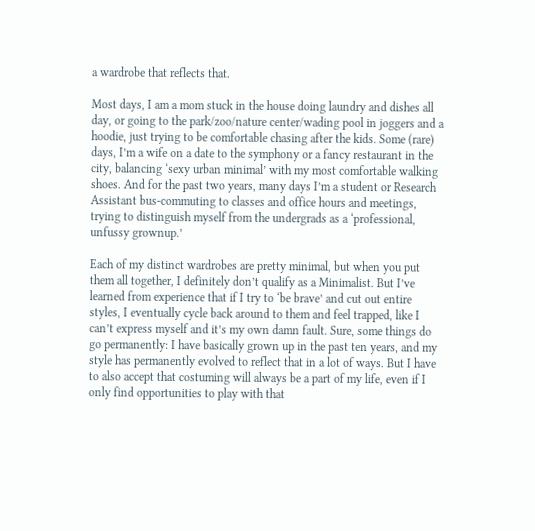a wardrobe that reflects that.

Most days, I am a mom stuck in the house doing laundry and dishes all day, or going to the park/zoo/nature center/wading pool in joggers and a hoodie, just trying to be comfortable chasing after the kids. Some (rare) days, I’m a wife on a date to the symphony or a fancy restaurant in the city, balancing ‘sexy urban minimal’ with my most comfortable walking shoes. And for the past two years, many days I’m a student or Research Assistant bus-commuting to classes and office hours and meetings, trying to distinguish myself from the undergrads as a ‘professional, unfussy grownup.’

Each of my distinct wardrobes are pretty minimal, but when you put them all together, I definitely don’t qualify as a Minimalist. But I’ve learned from experience that if I try to ‘be brave’ and cut out entire styles, I eventually cycle back around to them and feel trapped, like I can’t express myself and it’s my own damn fault. Sure, some things do go permanently: I have basically grown up in the past ten years, and my style has permanently evolved to reflect that in a lot of ways. But I have to also accept that costuming will always be a part of my life, even if I only find opportunities to play with that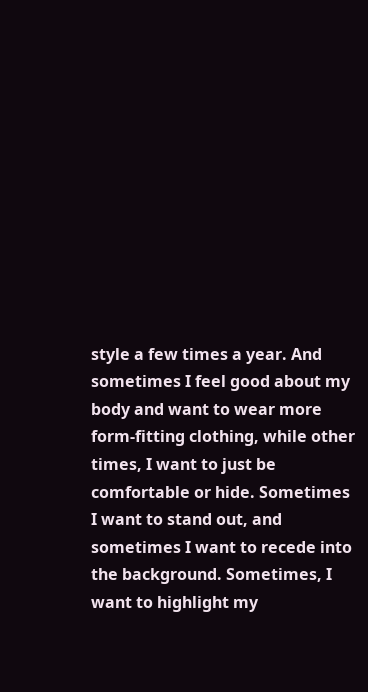style a few times a year. And sometimes I feel good about my body and want to wear more form-fitting clothing, while other times, I want to just be comfortable or hide. Sometimes I want to stand out, and sometimes I want to recede into the background. Sometimes, I want to highlight my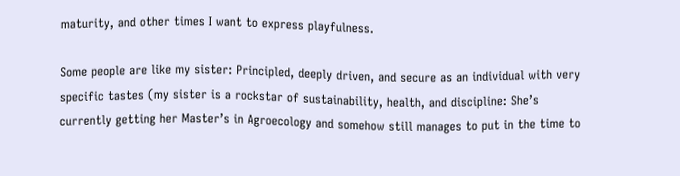maturity, and other times I want to express playfulness.

Some people are like my sister: Principled, deeply driven, and secure as an individual with very specific tastes (my sister is a rockstar of sustainability, health, and discipline: She’s currently getting her Master’s in Agroecology and somehow still manages to put in the time to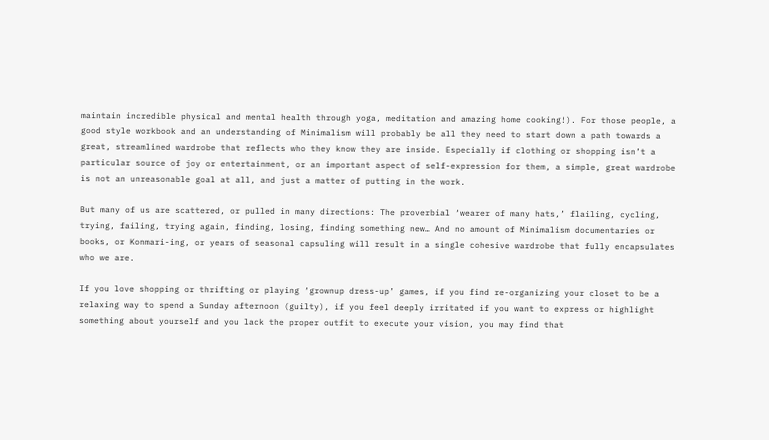maintain incredible physical and mental health through yoga, meditation and amazing home cooking!). For those people, a good style workbook and an understanding of Minimalism will probably be all they need to start down a path towards a great, streamlined wardrobe that reflects who they know they are inside. Especially if clothing or shopping isn’t a particular source of joy or entertainment, or an important aspect of self-expression for them, a simple, great wardrobe is not an unreasonable goal at all, and just a matter of putting in the work.

But many of us are scattered, or pulled in many directions: The proverbial ‘wearer of many hats,’ flailing, cycling, trying, failing, trying again, finding, losing, finding something new… And no amount of Minimalism documentaries or books, or Konmari-ing, or years of seasonal capsuling will result in a single cohesive wardrobe that fully encapsulates who we are.

If you love shopping or thrifting or playing ‘grownup dress-up’ games, if you find re-organizing your closet to be a relaxing way to spend a Sunday afternoon (guilty), if you feel deeply irritated if you want to express or highlight something about yourself and you lack the proper outfit to execute your vision, you may find that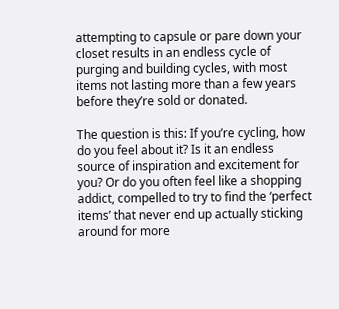attempting to capsule or pare down your closet results in an endless cycle of purging and building cycles, with most items not lasting more than a few years before they’re sold or donated.

The question is this: If you’re cycling, how do you feel about it? Is it an endless source of inspiration and excitement for you? Or do you often feel like a shopping addict, compelled to try to find the ‘perfect items’ that never end up actually sticking around for more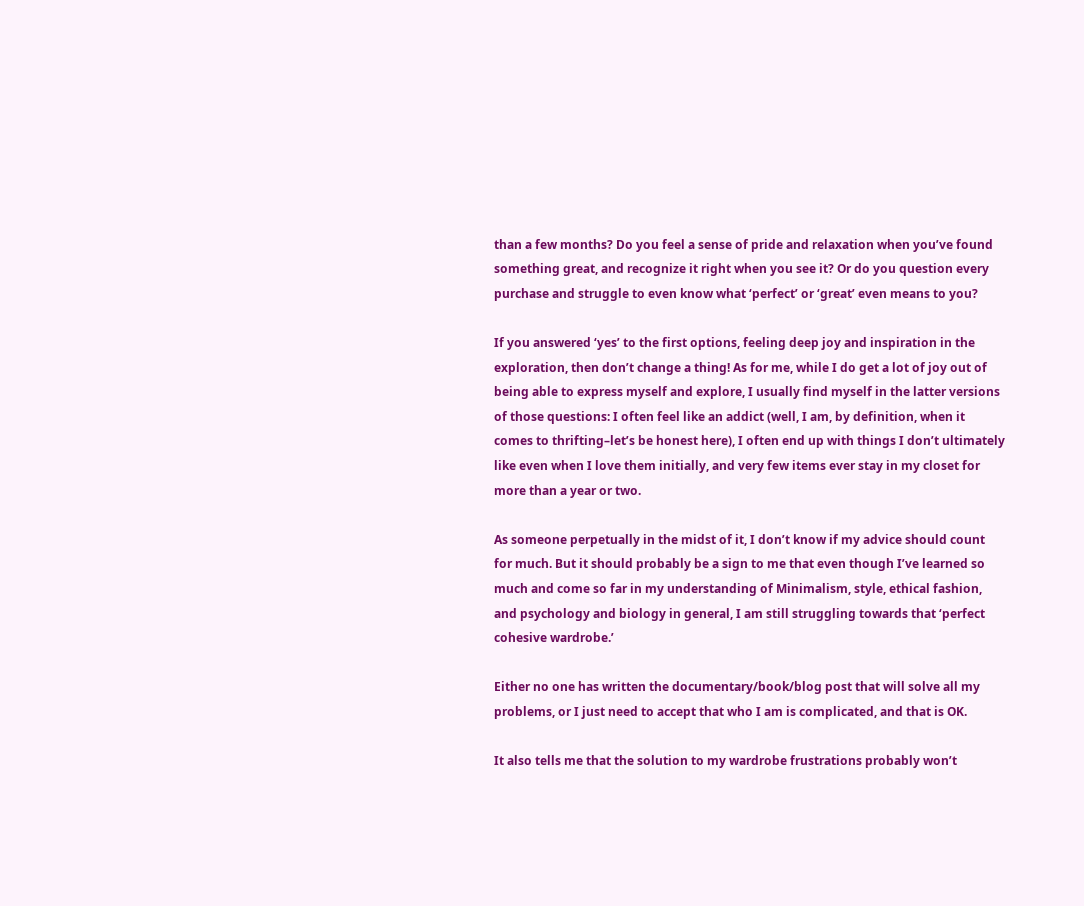than a few months? Do you feel a sense of pride and relaxation when you’ve found something great, and recognize it right when you see it? Or do you question every purchase and struggle to even know what ‘perfect’ or ‘great’ even means to you?

If you answered ‘yes’ to the first options, feeling deep joy and inspiration in the exploration, then don’t change a thing! As for me, while I do get a lot of joy out of being able to express myself and explore, I usually find myself in the latter versions of those questions: I often feel like an addict (well, I am, by definition, when it comes to thrifting–let’s be honest here), I often end up with things I don’t ultimately like even when I love them initially, and very few items ever stay in my closet for more than a year or two.

As someone perpetually in the midst of it, I don’t know if my advice should count for much. But it should probably be a sign to me that even though I’ve learned so much and come so far in my understanding of Minimalism, style, ethical fashion, and psychology and biology in general, I am still struggling towards that ‘perfect cohesive wardrobe.’

Either no one has written the documentary/book/blog post that will solve all my problems, or I just need to accept that who I am is complicated, and that is OK.

It also tells me that the solution to my wardrobe frustrations probably won’t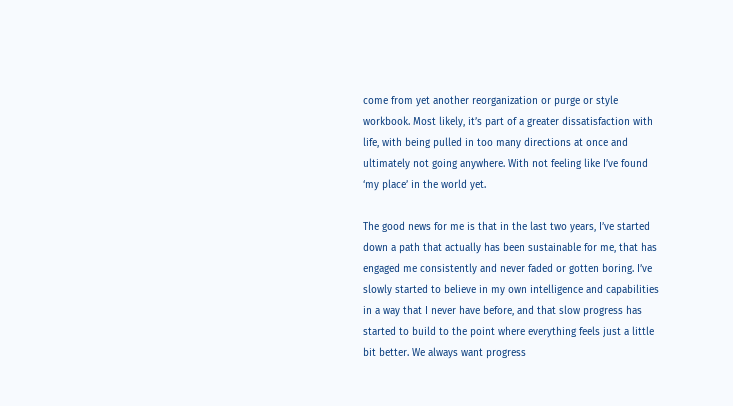come from yet another reorganization or purge or style workbook. Most likely, it’s part of a greater dissatisfaction with life, with being pulled in too many directions at once and ultimately not going anywhere. With not feeling like I’ve found ‘my place’ in the world yet.

The good news for me is that in the last two years, I’ve started down a path that actually has been sustainable for me, that has engaged me consistently and never faded or gotten boring. I’ve slowly started to believe in my own intelligence and capabilities in a way that I never have before, and that slow progress has started to build to the point where everything feels just a little bit better. We always want progress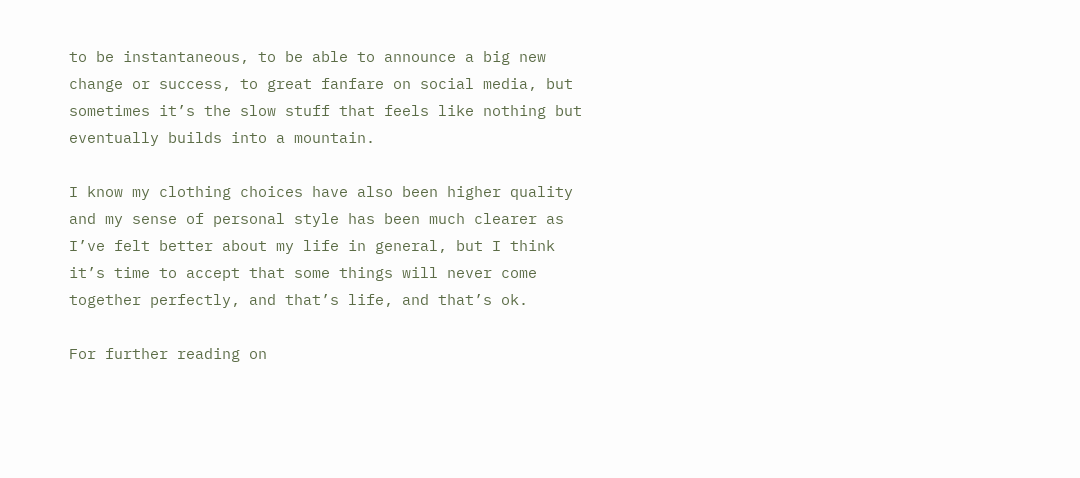to be instantaneous, to be able to announce a big new change or success, to great fanfare on social media, but sometimes it’s the slow stuff that feels like nothing but eventually builds into a mountain.

I know my clothing choices have also been higher quality and my sense of personal style has been much clearer as I’ve felt better about my life in general, but I think it’s time to accept that some things will never come together perfectly, and that’s life, and that’s ok.

For further reading on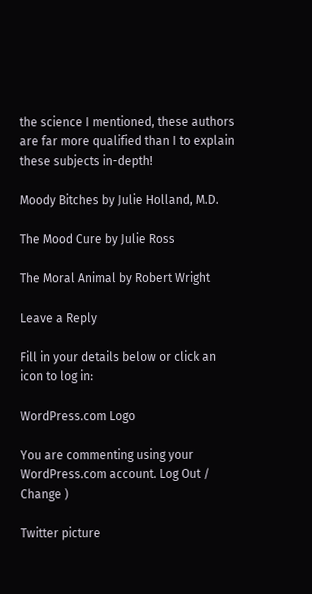the science I mentioned, these authors are far more qualified than I to explain these subjects in-depth!

Moody Bitches by Julie Holland, M.D.

The Mood Cure by Julie Ross

The Moral Animal by Robert Wright

Leave a Reply

Fill in your details below or click an icon to log in:

WordPress.com Logo

You are commenting using your WordPress.com account. Log Out /  Change )

Twitter picture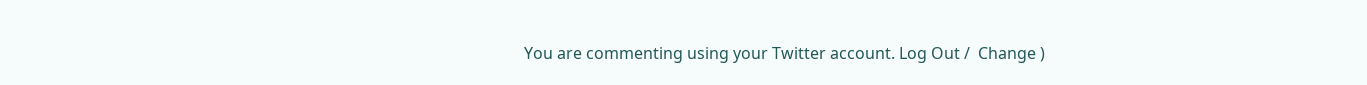You are commenting using your Twitter account. Log Out /  Change )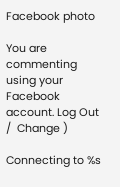Facebook photo

You are commenting using your Facebook account. Log Out /  Change )

Connecting to %s